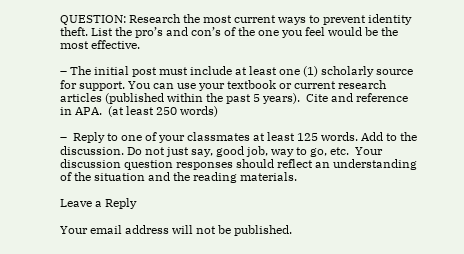QUESTION: Research the most current ways to prevent identity theft. List the pro’s and con’s of the one you feel would be the most effective.

– The initial post must include at least one (1) scholarly source for support. You can use your textbook or current research articles (published within the past 5 years).  Cite and reference in APA.  (at least 250 words)

–  Reply to one of your classmates at least 125 words. Add to the discussion. Do not just say, good job, way to go, etc.  Your discussion question responses should reflect an understanding of the situation and the reading materials.

Leave a Reply

Your email address will not be published.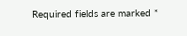Required fields are marked *